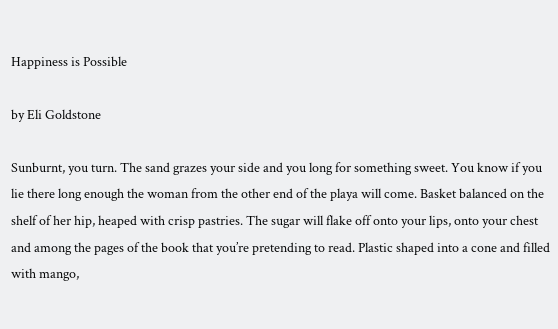Happiness is Possible

by Eli Goldstone

Sunburnt, you turn. The sand grazes your side and you long for something sweet. You know if you lie there long enough the woman from the other end of the playa will come. Basket balanced on the shelf of her hip, heaped with crisp pastries. The sugar will flake off onto your lips, onto your chest and among the pages of the book that you’re pretending to read. Plastic shaped into a cone and filled with mango,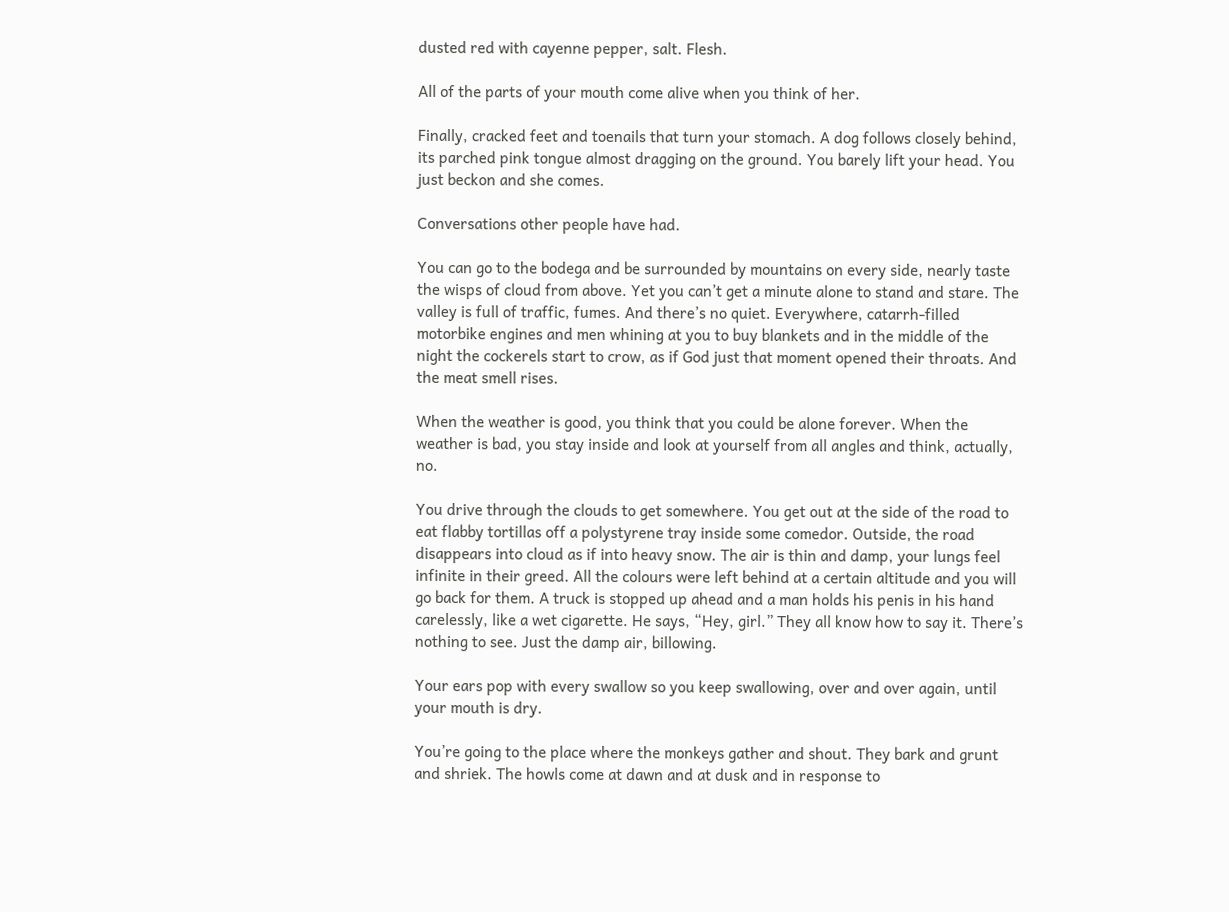dusted red with cayenne pepper, salt. Flesh.

All of the parts of your mouth come alive when you think of her.

Finally, cracked feet and toenails that turn your stomach. A dog follows closely behind, its parched pink tongue almost dragging on the ground. You barely lift your head. You just beckon and she comes.

Conversations other people have had.

You can go to the bodega and be surrounded by mountains on every side, nearly taste the wisps of cloud from above. Yet you can’t get a minute alone to stand and stare. The valley is full of traffic, fumes. And there’s no quiet. Everywhere, catarrh-filled motorbike engines and men whining at you to buy blankets and in the middle of the night the cockerels start to crow, as if God just that moment opened their throats. And the meat smell rises.

When the weather is good, you think that you could be alone forever. When the weather is bad, you stay inside and look at yourself from all angles and think, actually, no.

You drive through the clouds to get somewhere. You get out at the side of the road to eat flabby tortillas off a polystyrene tray inside some comedor. Outside, the road disappears into cloud as if into heavy snow. The air is thin and damp, your lungs feel infinite in their greed. All the colours were left behind at a certain altitude and you will go back for them. A truck is stopped up ahead and a man holds his penis in his hand carelessly, like a wet cigarette. He says, “Hey, girl.” They all know how to say it. There’s nothing to see. Just the damp air, billowing.

Your ears pop with every swallow so you keep swallowing, over and over again, until your mouth is dry.

You’re going to the place where the monkeys gather and shout. They bark and grunt and shriek. The howls come at dawn and at dusk and in response to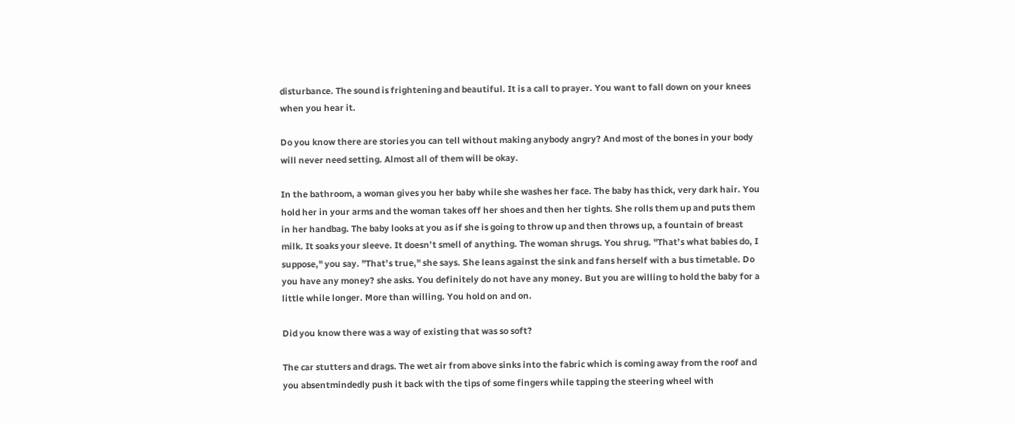disturbance. The sound is frightening and beautiful. It is a call to prayer. You want to fall down on your knees when you hear it.

Do you know there are stories you can tell without making anybody angry? And most of the bones in your body will never need setting. Almost all of them will be okay.

In the bathroom, a woman gives you her baby while she washes her face. The baby has thick, very dark hair. You hold her in your arms and the woman takes off her shoes and then her tights. She rolls them up and puts them in her handbag. The baby looks at you as if she is going to throw up and then throws up, a fountain of breast milk. It soaks your sleeve. It doesn’t smell of anything. The woman shrugs. You shrug. "That’s what babies do, I suppose," you say. "That’s true," she says. She leans against the sink and fans herself with a bus timetable. Do you have any money? she asks. You definitely do not have any money. But you are willing to hold the baby for a little while longer. More than willing. You hold on and on.

Did you know there was a way of existing that was so soft?

The car stutters and drags. The wet air from above sinks into the fabric which is coming away from the roof and you absentmindedly push it back with the tips of some fingers while tapping the steering wheel with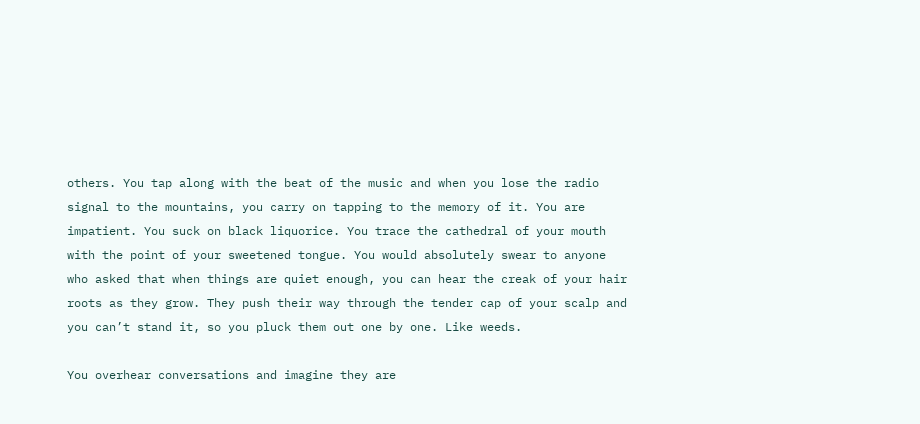others. You tap along with the beat of the music and when you lose the radio signal to the mountains, you carry on tapping to the memory of it. You are impatient. You suck on black liquorice. You trace the cathedral of your mouth with the point of your sweetened tongue. You would absolutely swear to anyone who asked that when things are quiet enough, you can hear the creak of your hair roots as they grow. They push their way through the tender cap of your scalp and you can’t stand it, so you pluck them out one by one. Like weeds.

You overhear conversations and imagine they are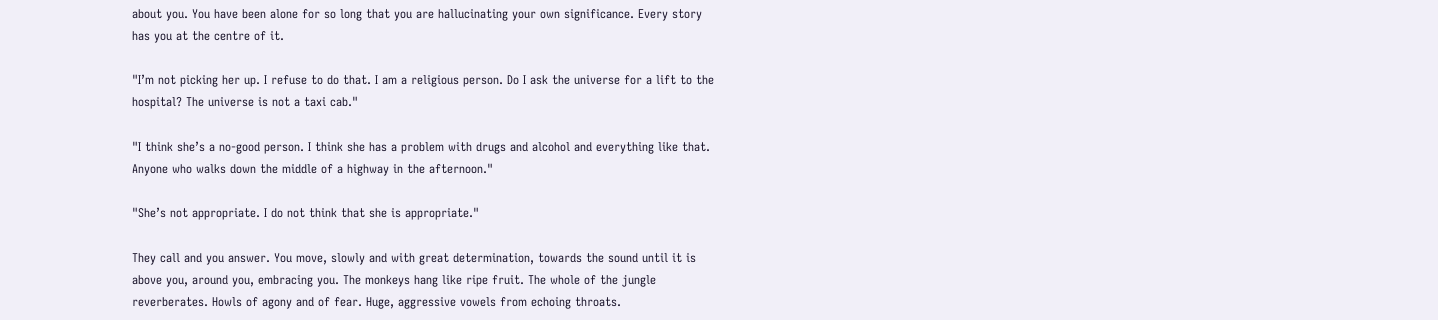about you. You have been alone for so long that you are hallucinating your own significance. Every story has you at the centre of it.

"I’m not picking her up. I refuse to do that. I am a religious person. Do I ask the universe for a lift to the hospital? The universe is not a taxi cab."

"I think she’s a no-good person. I think she has a problem with drugs and alcohol and everything like that. Anyone who walks down the middle of a highway in the afternoon."

"She’s not appropriate. I do not think that she is appropriate."

They call and you answer. You move, slowly and with great determination, towards the sound until it is above you, around you, embracing you. The monkeys hang like ripe fruit. The whole of the jungle reverberates. Howls of agony and of fear. Huge, aggressive vowels from echoing throats.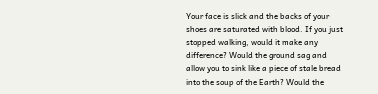Your face is slick and the backs of your shoes are saturated with blood. If you just stopped walking, would it make any difference? Would the ground sag and allow you to sink like a piece of stale bread into the soup of the Earth? Would the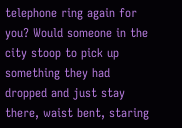telephone ring again for you? Would someone in the city stoop to pick up something they had dropped and just stay there, waist bent, staring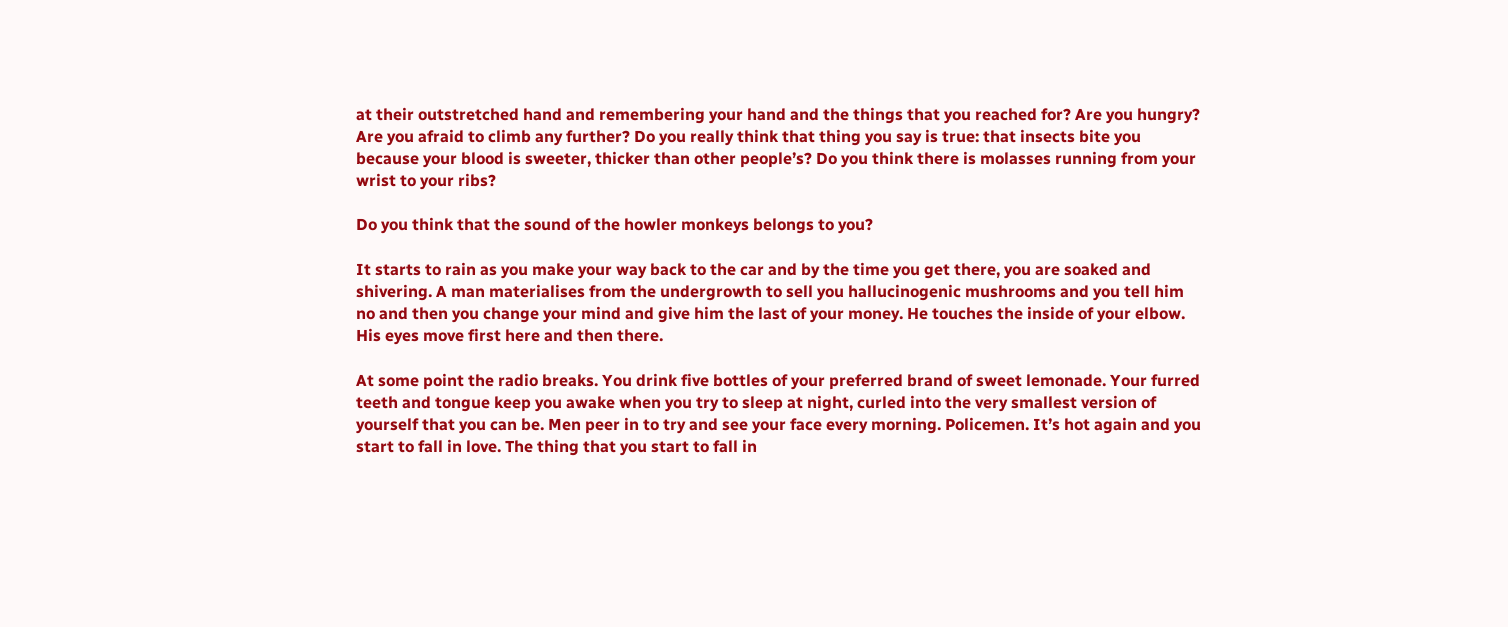at their outstretched hand and remembering your hand and the things that you reached for? Are you hungry? Are you afraid to climb any further? Do you really think that thing you say is true: that insects bite you because your blood is sweeter, thicker than other people’s? Do you think there is molasses running from your wrist to your ribs?

Do you think that the sound of the howler monkeys belongs to you?

It starts to rain as you make your way back to the car and by the time you get there, you are soaked and shivering. A man materialises from the undergrowth to sell you hallucinogenic mushrooms and you tell him no and then you change your mind and give him the last of your money. He touches the inside of your elbow. His eyes move first here and then there.

At some point the radio breaks. You drink five bottles of your preferred brand of sweet lemonade. Your furred teeth and tongue keep you awake when you try to sleep at night, curled into the very smallest version of yourself that you can be. Men peer in to try and see your face every morning. Policemen. It’s hot again and you start to fall in love. The thing that you start to fall in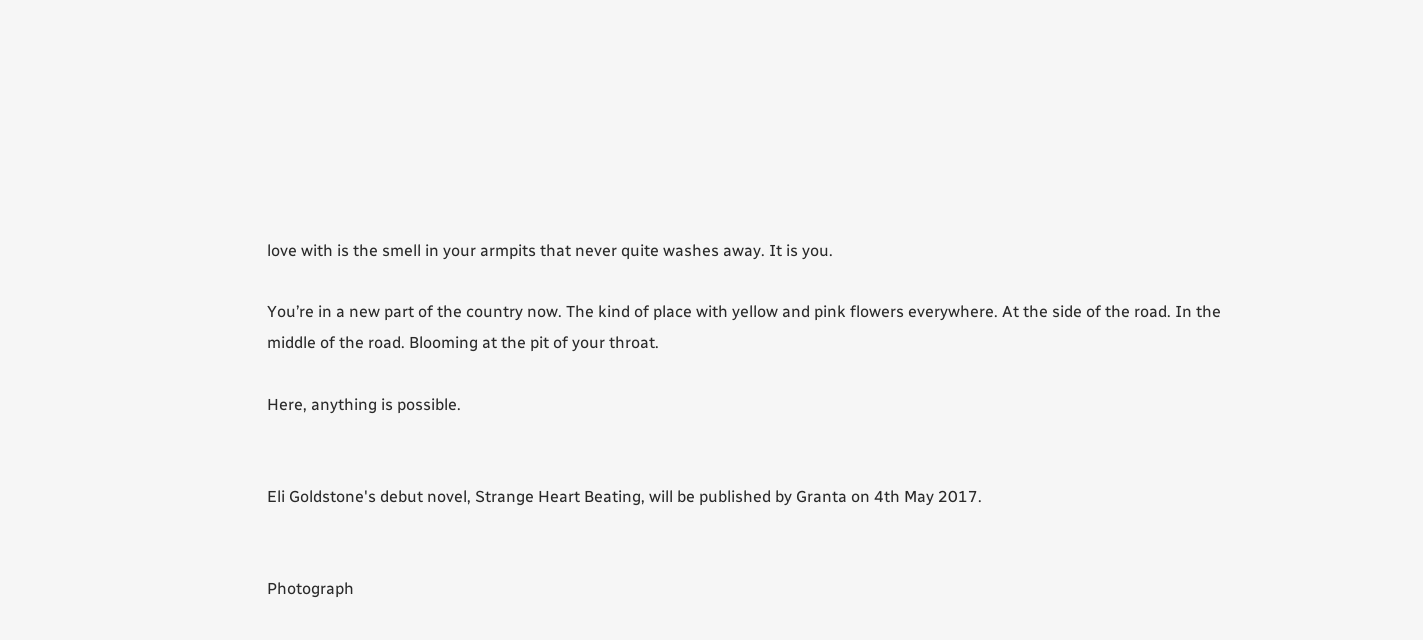love with is the smell in your armpits that never quite washes away. It is you.

You’re in a new part of the country now. The kind of place with yellow and pink flowers everywhere. At the side of the road. In the middle of the road. Blooming at the pit of your throat.

Here, anything is possible.


Eli Goldstone's debut novel, Strange Heart Beating, will be published by Granta on 4th May 2017.


Photograph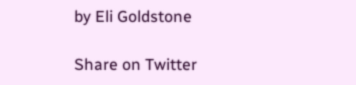by Eli Goldstone

Share on Twitter